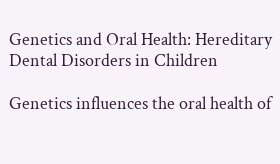Genetics and Oral Health: Hereditary Dental Disorders in Children

Genetics influences the oral health of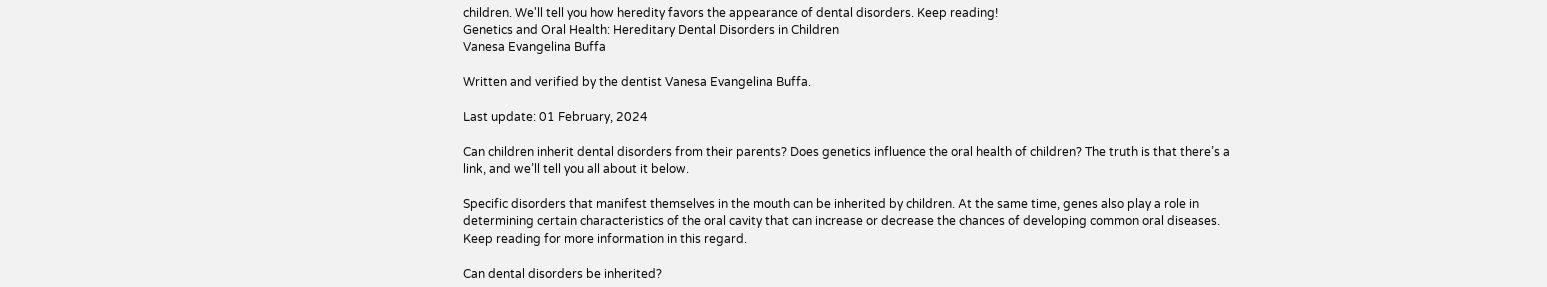children. We'll tell you how heredity favors the appearance of dental disorders. Keep reading!
Genetics and Oral Health: Hereditary Dental Disorders in Children
Vanesa Evangelina Buffa

Written and verified by the dentist Vanesa Evangelina Buffa.

Last update: 01 February, 2024

Can children inherit dental disorders from their parents? Does genetics influence the oral health of children? The truth is that there’s a link, and we’ll tell you all about it below.

Specific disorders that manifest themselves in the mouth can be inherited by children. At the same time, genes also play a role in determining certain characteristics of the oral cavity that can increase or decrease the chances of developing common oral diseases. Keep reading for more information in this regard.

Can dental disorders be inherited?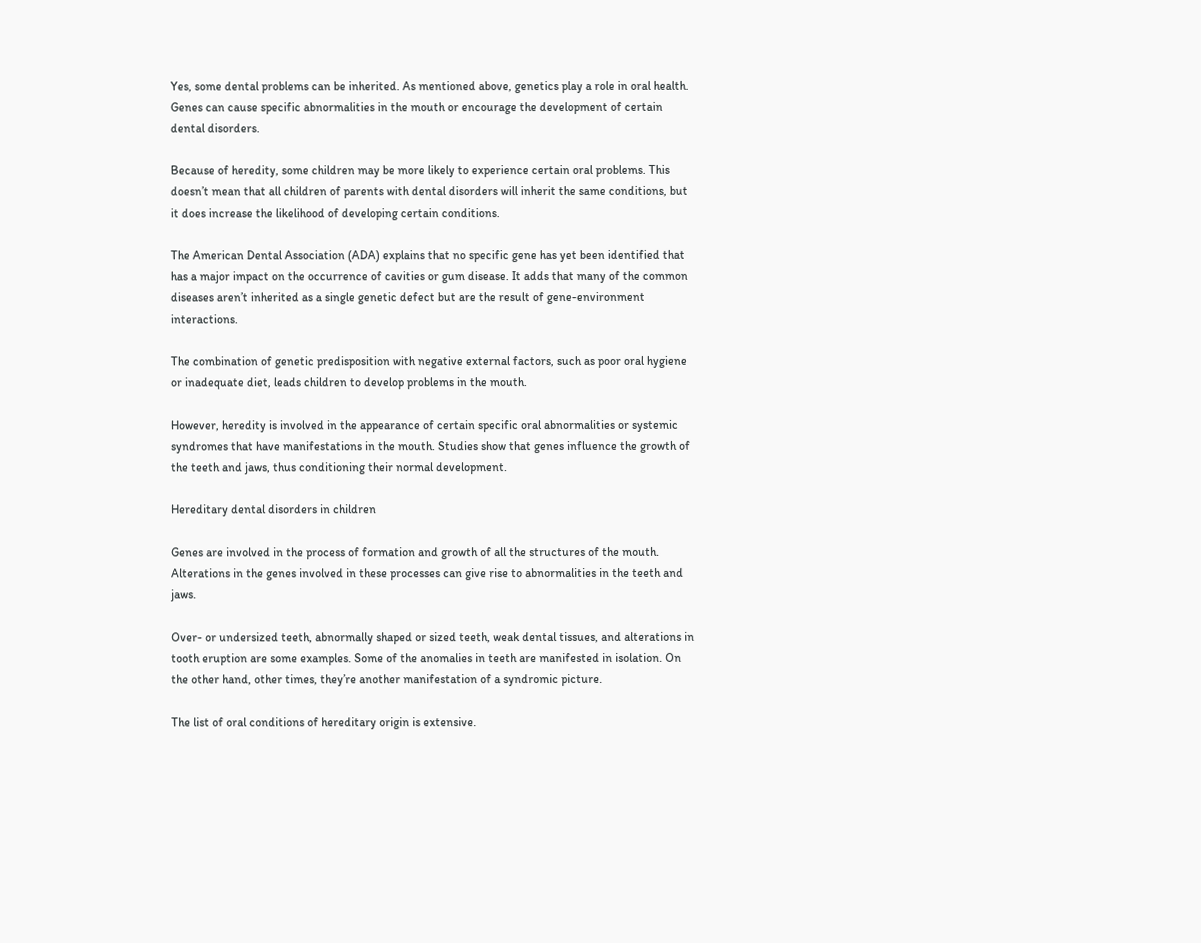Yes, some dental problems can be inherited. As mentioned above, genetics play a role in oral health. Genes can cause specific abnormalities in the mouth or encourage the development of certain dental disorders.

Because of heredity, some children may be more likely to experience certain oral problems. This doesn’t mean that all children of parents with dental disorders will inherit the same conditions, but it does increase the likelihood of developing certain conditions.

The American Dental Association (ADA) explains that no specific gene has yet been identified that has a major impact on the occurrence of cavities or gum disease. It adds that many of the common diseases aren’t inherited as a single genetic defect but are the result of gene-environment interactions.

The combination of genetic predisposition with negative external factors, such as poor oral hygiene or inadequate diet, leads children to develop problems in the mouth.

However, heredity is involved in the appearance of certain specific oral abnormalities or systemic syndromes that have manifestations in the mouth. Studies show that genes influence the growth of the teeth and jaws, thus conditioning their normal development.

Hereditary dental disorders in children

Genes are involved in the process of formation and growth of all the structures of the mouth. Alterations in the genes involved in these processes can give rise to abnormalities in the teeth and jaws.

Over- or undersized teeth, abnormally shaped or sized teeth, weak dental tissues, and alterations in tooth eruption are some examples. Some of the anomalies in teeth are manifested in isolation. On the other hand, other times, they’re another manifestation of a syndromic picture.

The list of oral conditions of hereditary origin is extensive.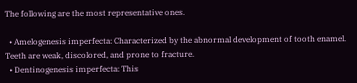The following are the most representative ones.

  • Amelogenesis imperfecta: Characterized by the abnormal development of tooth enamel. Teeth are weak, discolored, and prone to fracture.
  • Dentinogenesis imperfecta: This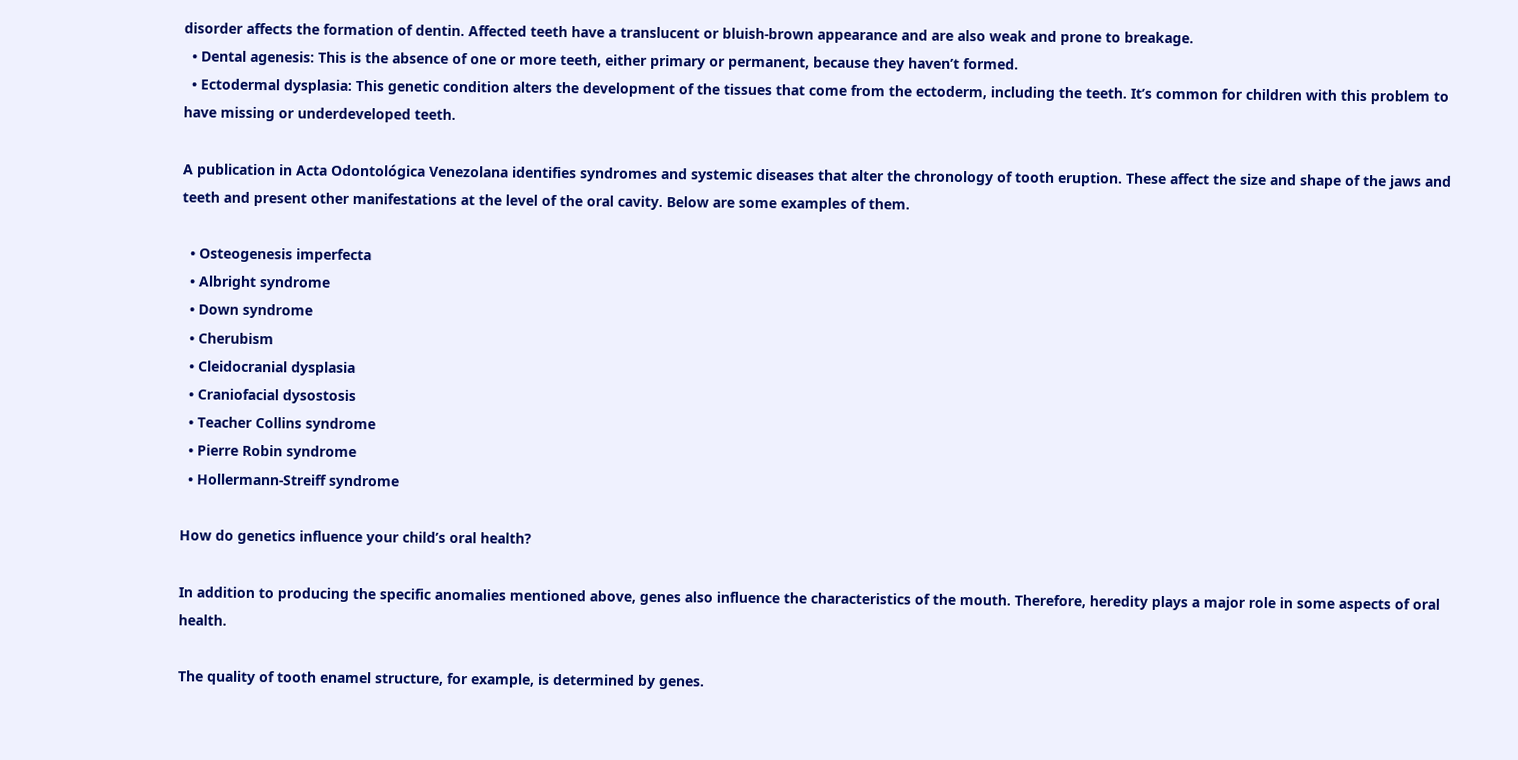disorder affects the formation of dentin. Affected teeth have a translucent or bluish-brown appearance and are also weak and prone to breakage.
  • Dental agenesis: This is the absence of one or more teeth, either primary or permanent, because they haven’t formed.
  • Ectodermal dysplasia: This genetic condition alters the development of the tissues that come from the ectoderm, including the teeth. It’s common for children with this problem to have missing or underdeveloped teeth.

A publication in Acta Odontológica Venezolana identifies syndromes and systemic diseases that alter the chronology of tooth eruption. These affect the size and shape of the jaws and teeth and present other manifestations at the level of the oral cavity. Below are some examples of them.

  • Osteogenesis imperfecta
  • Albright syndrome
  • Down syndrome
  • Cherubism
  • Cleidocranial dysplasia
  • Craniofacial dysostosis
  • Teacher Collins syndrome
  • Pierre Robin syndrome
  • Hollermann-Streiff syndrome

How do genetics influence your child’s oral health?

In addition to producing the specific anomalies mentioned above, genes also influence the characteristics of the mouth. Therefore, heredity plays a major role in some aspects of oral health.

The quality of tooth enamel structure, for example, is determined by genes.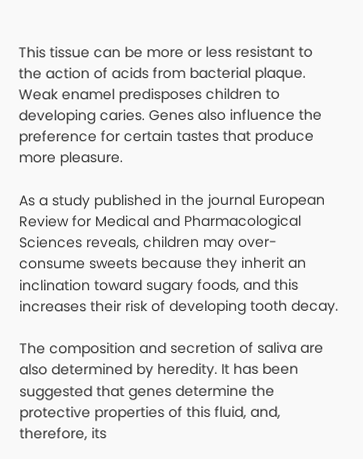This tissue can be more or less resistant to the action of acids from bacterial plaque. Weak enamel predisposes children to developing caries. Genes also influence the preference for certain tastes that produce more pleasure.

As a study published in the journal European Review for Medical and Pharmacological Sciences reveals, children may over-consume sweets because they inherit an inclination toward sugary foods, and this increases their risk of developing tooth decay.

The composition and secretion of saliva are also determined by heredity. It has been suggested that genes determine the protective properties of this fluid, and, therefore, its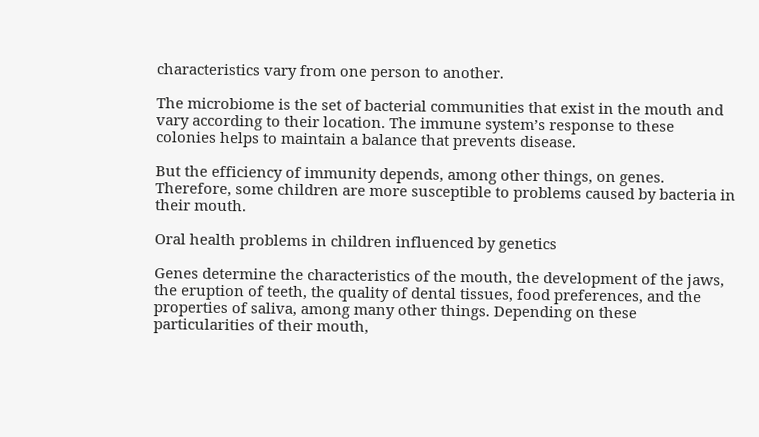characteristics vary from one person to another.

The microbiome is the set of bacterial communities that exist in the mouth and vary according to their location. The immune system’s response to these colonies helps to maintain a balance that prevents disease.

But the efficiency of immunity depends, among other things, on genes. Therefore, some children are more susceptible to problems caused by bacteria in their mouth.

Oral health problems in children influenced by genetics

Genes determine the characteristics of the mouth, the development of the jaws, the eruption of teeth, the quality of dental tissues, food preferences, and the properties of saliva, among many other things. Depending on these particularities of their mouth,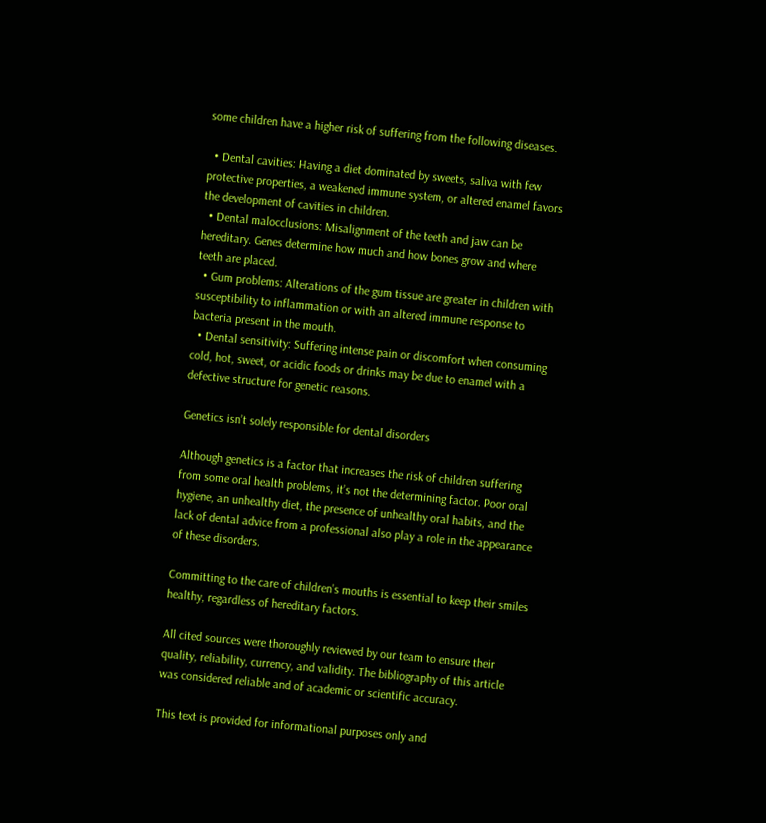some children have a higher risk of suffering from the following diseases.

  • Dental cavities: Having a diet dominated by sweets, saliva with few protective properties, a weakened immune system, or altered enamel favors the development of cavities in children.
  • Dental malocclusions: Misalignment of the teeth and jaw can be hereditary. Genes determine how much and how bones grow and where teeth are placed.
  • Gum problems: Alterations of the gum tissue are greater in children with susceptibility to inflammation or with an altered immune response to bacteria present in the mouth.
  • Dental sensitivity: Suffering intense pain or discomfort when consuming cold, hot, sweet, or acidic foods or drinks may be due to enamel with a defective structure for genetic reasons.

Genetics isn’t solely responsible for dental disorders

Although genetics is a factor that increases the risk of children suffering from some oral health problems, it’s not the determining factor. Poor oral hygiene, an unhealthy diet, the presence of unhealthy oral habits, and the lack of dental advice from a professional also play a role in the appearance of these disorders.

Committing to the care of children’s mouths is essential to keep their smiles healthy, regardless of hereditary factors.

All cited sources were thoroughly reviewed by our team to ensure their quality, reliability, currency, and validity. The bibliography of this article was considered reliable and of academic or scientific accuracy.

This text is provided for informational purposes only and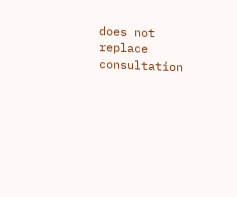does not replace consultation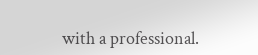with a professional.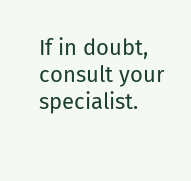If in doubt, consult your specialist.